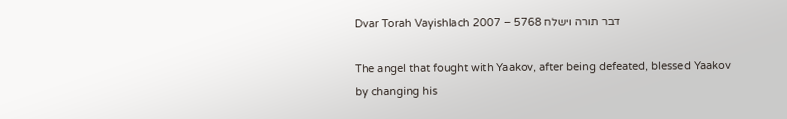Dvar Torah Vayishlach 2007 – 5768 דבר תורה וישלח

The angel that fought with Yaakov, after being defeated, blessed Yaakov by changing his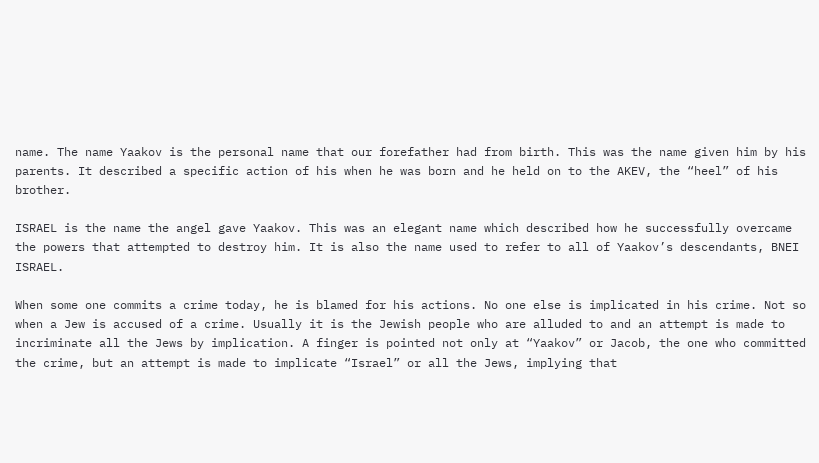name. The name Yaakov is the personal name that our forefather had from birth. This was the name given him by his parents. It described a specific action of his when he was born and he held on to the AKEV, the “heel” of his brother.

ISRAEL is the name the angel gave Yaakov. This was an elegant name which described how he successfully overcame the powers that attempted to destroy him. It is also the name used to refer to all of Yaakov’s descendants, BNEI ISRAEL.

When some one commits a crime today, he is blamed for his actions. No one else is implicated in his crime. Not so when a Jew is accused of a crime. Usually it is the Jewish people who are alluded to and an attempt is made to incriminate all the Jews by implication. A finger is pointed not only at “Yaakov” or Jacob, the one who committed the crime, but an attempt is made to implicate “Israel” or all the Jews, implying that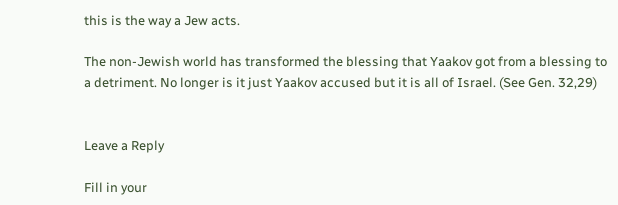this is the way a Jew acts.

The non-Jewish world has transformed the blessing that Yaakov got from a blessing to a detriment. No longer is it just Yaakov accused but it is all of Israel. (See Gen. 32,29)


Leave a Reply

Fill in your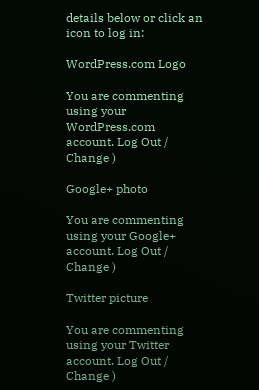details below or click an icon to log in:

WordPress.com Logo

You are commenting using your WordPress.com account. Log Out /  Change )

Google+ photo

You are commenting using your Google+ account. Log Out /  Change )

Twitter picture

You are commenting using your Twitter account. Log Out /  Change )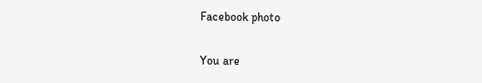Facebook photo

You are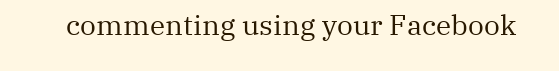commenting using your Facebook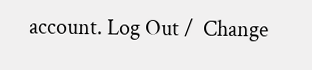account. Log Out /  Change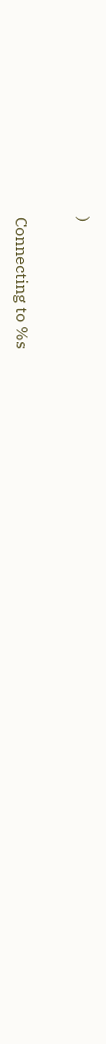)


Connecting to %s